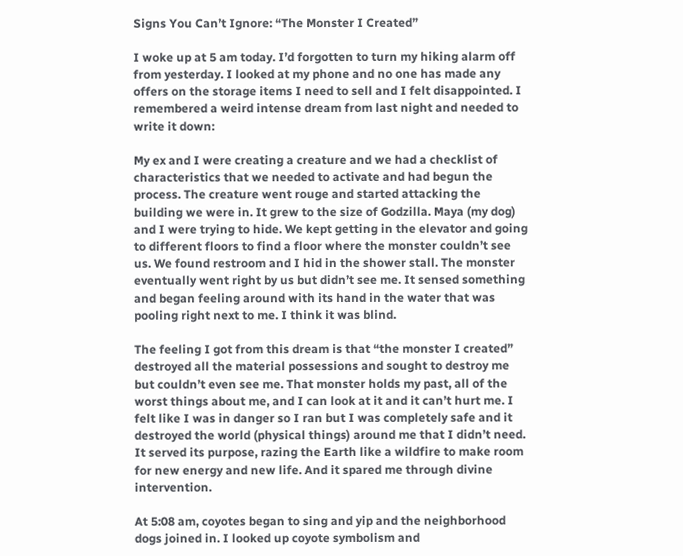Signs You Can’t Ignore: “The Monster I Created”

I woke up at 5 am today. I’d forgotten to turn my hiking alarm off from yesterday. I looked at my phone and no one has made any offers on the storage items I need to sell and I felt disappointed. I remembered a weird intense dream from last night and needed to write it down:

My ex and I were creating a creature and we had a checklist of characteristics that we needed to activate and had begun the process. The creature went rouge and started attacking the building we were in. It grew to the size of Godzilla. Maya (my dog) and I were trying to hide. We kept getting in the elevator and going to different floors to find a floor where the monster couldn’t see us. We found restroom and I hid in the shower stall. The monster eventually went right by us but didn’t see me. It sensed something and began feeling around with its hand in the water that was pooling right next to me. I think it was blind.

The feeling I got from this dream is that “the monster I created” destroyed all the material possessions and sought to destroy me but couldn’t even see me. That monster holds my past, all of the worst things about me, and I can look at it and it can’t hurt me. I felt like I was in danger so I ran but I was completely safe and it destroyed the world (physical things) around me that I didn’t need. It served its purpose, razing the Earth like a wildfire to make room for new energy and new life. And it spared me through divine intervention.

At 5:08 am, coyotes began to sing and yip and the neighborhood dogs joined in. I looked up coyote symbolism and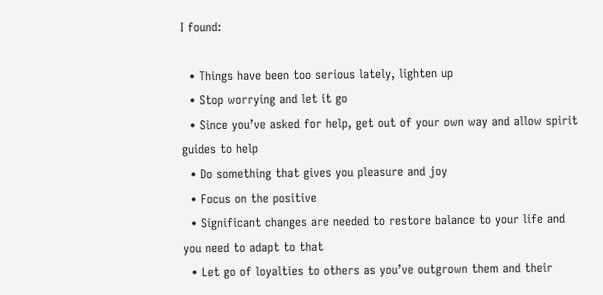I found:

  • Things have been too serious lately, lighten up
  • Stop worrying and let it go
  • Since you’ve asked for help, get out of your own way and allow spirit guides to help
  • Do something that gives you pleasure and joy
  • Focus on the positive
  • Significant changes are needed to restore balance to your life and you need to adapt to that
  • Let go of loyalties to others as you’ve outgrown them and their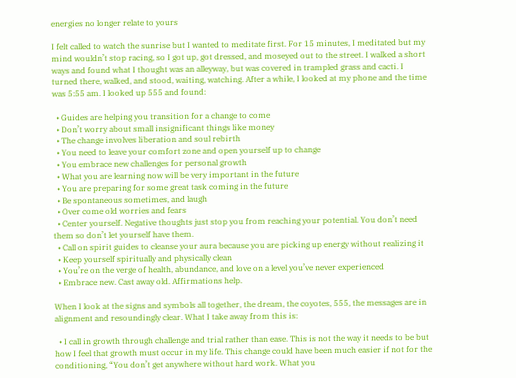energies no longer relate to yours

I felt called to watch the sunrise but I wanted to meditate first. For 15 minutes, I meditated but my mind wouldn’t stop racing, so I got up, got dressed, and moseyed out to the street. I walked a short ways and found what I thought was an alleyway, but was covered in trampled grass and cacti. I turned there, walked, and stood, waiting, watching. After a while, I looked at my phone and the time was 5:55 am. I looked up 555 and found:

  • Guides are helping you transition for a change to come
  • Don’t worry about small insignificant things like money
  • The change involves liberation and soul rebirth
  • You need to leave your comfort zone and open yourself up to change
  • You embrace new challenges for personal growth
  • What you are learning now will be very important in the future
  • You are preparing for some great task coming in the future
  • Be spontaneous sometimes, and laugh
  • Over come old worries and fears
  • Center yourself. Negative thoughts just stop you from reaching your potential. You don’t need them so don’t let yourself have them.
  • Call on spirit guides to cleanse your aura because you are picking up energy without realizing it
  • Keep yourself spiritually and physically clean
  • You’re on the verge of health, abundance, and love on a level you’ve never experienced
  • Embrace new. Cast away old. Affirmations help.

When I look at the signs and symbols all together, the dream, the coyotes, 555, the messages are in alignment and resoundingly clear. What I take away from this is:

  • I call in growth through challenge and trial rather than ease. This is not the way it needs to be but how I feel that growth must occur in my life. This change could have been much easier if not for the conditioning, “You don’t get anywhere without hard work. What you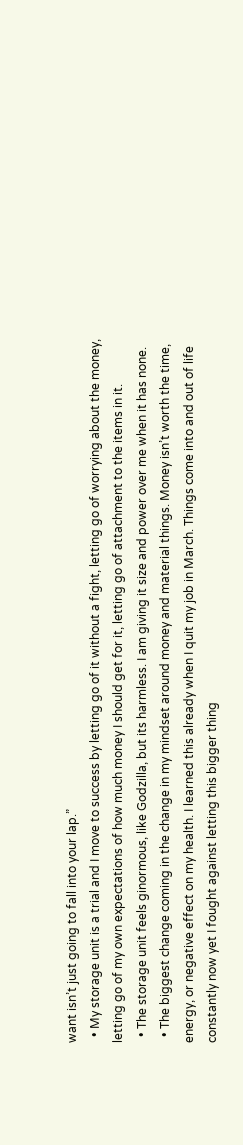want isn’t just going to fall into your lap.”
  • My storage unit is a trial and I move to success by letting go of it without a fight, letting go of worrying about the money, letting go of my own expectations of how much money I should get for it, letting go of attachment to the items in it.
  • The storage unit feels ginormous, like Godzilla, but its harmless. I am giving it size and power over me when it has none.
  • The biggest change coming in the change in my mindset around money and material things. Money isn’t worth the time, energy, or negative effect on my health. I learned this already when I quit my job in March. Things come into and out of life constantly now yet I fought against letting this bigger thing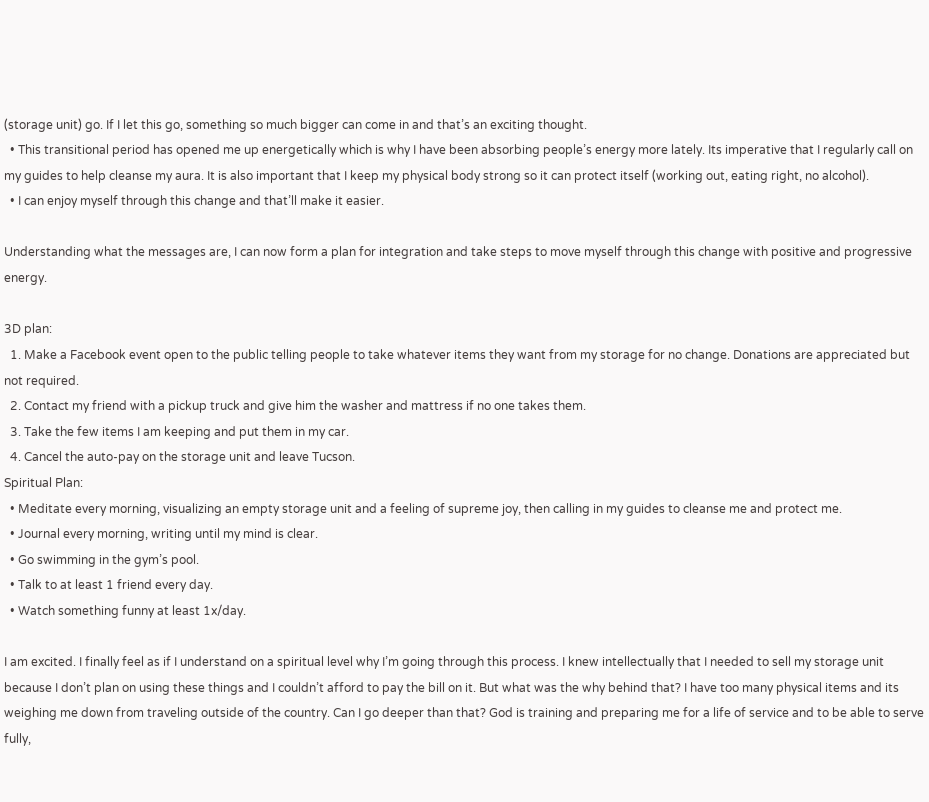(storage unit) go. If I let this go, something so much bigger can come in and that’s an exciting thought.
  • This transitional period has opened me up energetically which is why I have been absorbing people’s energy more lately. Its imperative that I regularly call on my guides to help cleanse my aura. It is also important that I keep my physical body strong so it can protect itself (working out, eating right, no alcohol).
  • I can enjoy myself through this change and that’ll make it easier.

Understanding what the messages are, I can now form a plan for integration and take steps to move myself through this change with positive and progressive energy.

3D plan:
  1. Make a Facebook event open to the public telling people to take whatever items they want from my storage for no change. Donations are appreciated but not required.
  2. Contact my friend with a pickup truck and give him the washer and mattress if no one takes them.
  3. Take the few items I am keeping and put them in my car.
  4. Cancel the auto-pay on the storage unit and leave Tucson.
Spiritual Plan:
  • Meditate every morning, visualizing an empty storage unit and a feeling of supreme joy, then calling in my guides to cleanse me and protect me.
  • Journal every morning, writing until my mind is clear.
  • Go swimming in the gym’s pool.
  • Talk to at least 1 friend every day.
  • Watch something funny at least 1x/day.

I am excited. I finally feel as if I understand on a spiritual level why I’m going through this process. I knew intellectually that I needed to sell my storage unit because I don’t plan on using these things and I couldn’t afford to pay the bill on it. But what was the why behind that? I have too many physical items and its weighing me down from traveling outside of the country. Can I go deeper than that? God is training and preparing me for a life of service and to be able to serve fully,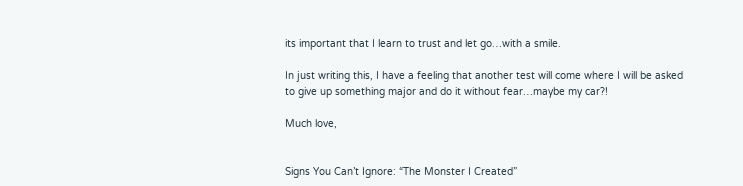its important that I learn to trust and let go…with a smile.

In just writing this, I have a feeling that another test will come where I will be asked to give up something major and do it without fear…maybe my car?!

Much love,


Signs You Can’t Ignore: “The Monster I Created”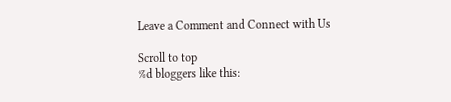Leave a Comment and Connect with Us

Scroll to top
%d bloggers like this: